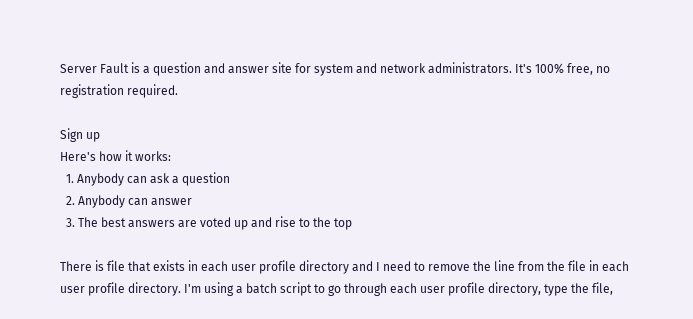Server Fault is a question and answer site for system and network administrators. It's 100% free, no registration required.

Sign up
Here's how it works:
  1. Anybody can ask a question
  2. Anybody can answer
  3. The best answers are voted up and rise to the top

There is file that exists in each user profile directory and I need to remove the line from the file in each user profile directory. I'm using a batch script to go through each user profile directory, type the file,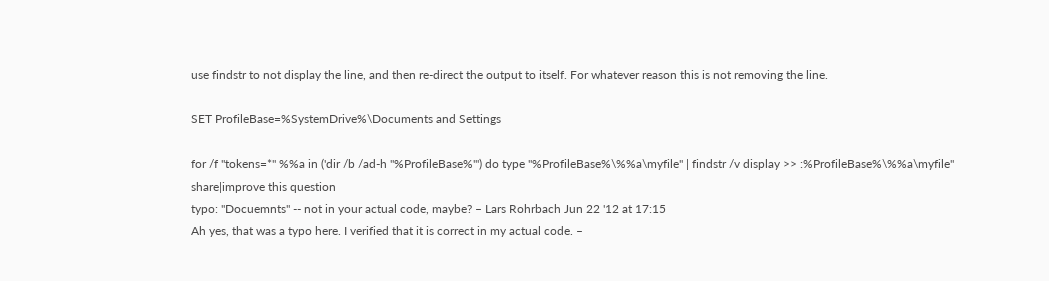use findstr to not display the line, and then re-direct the output to itself. For whatever reason this is not removing the line.

SET ProfileBase=%SystemDrive%\Documents and Settings

for /f "tokens=*" %%a in ('dir /b /ad-h "%ProfileBase%"') do type "%ProfileBase%\%%a\myfile" | findstr /v display >> :%ProfileBase%\%%a\myfile"
share|improve this question
typo: "Docuemnts" -- not in your actual code, maybe? – Lars Rohrbach Jun 22 '12 at 17:15
Ah yes, that was a typo here. I verified that it is correct in my actual code. –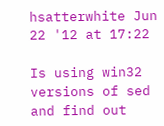hsatterwhite Jun 22 '12 at 17:22

Is using win32 versions of sed and find out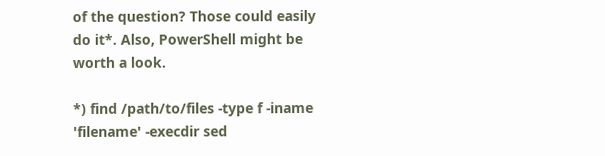of the question? Those could easily do it*. Also, PowerShell might be worth a look.

*) find /path/to/files -type f -iname 'filename' -execdir sed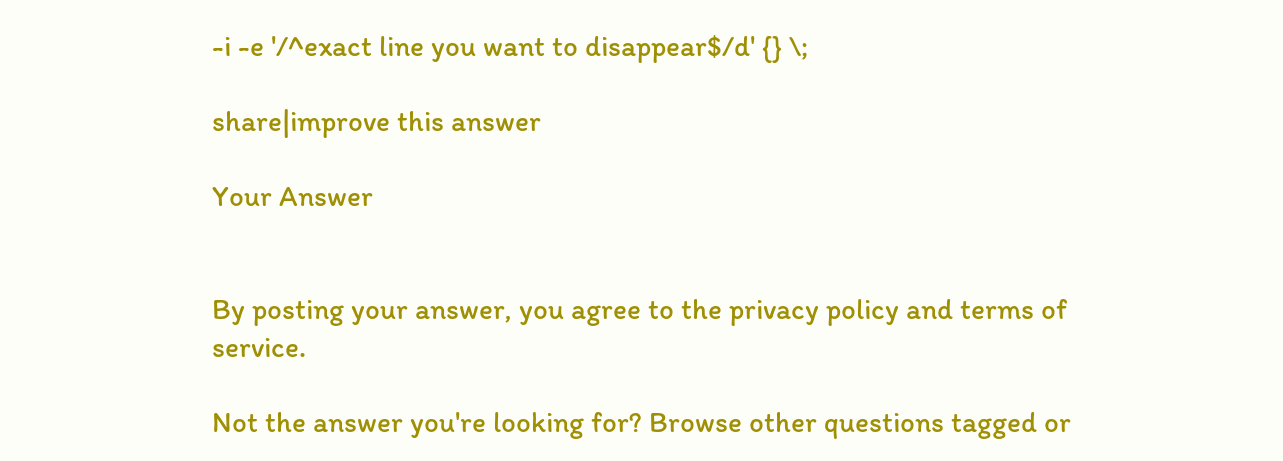-i -e '/^exact line you want to disappear$/d' {} \;

share|improve this answer

Your Answer


By posting your answer, you agree to the privacy policy and terms of service.

Not the answer you're looking for? Browse other questions tagged or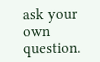ask your own question.